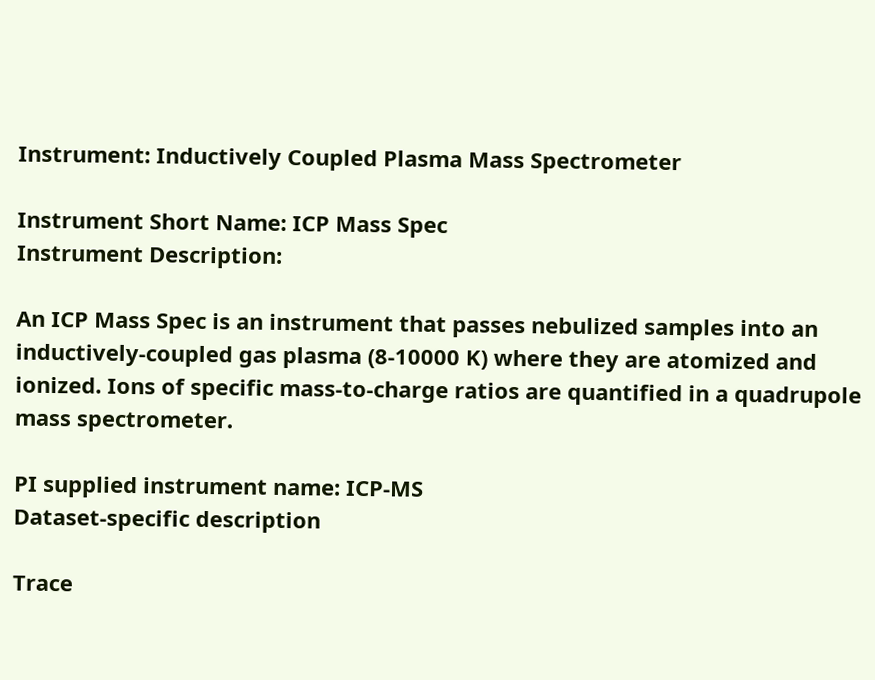Instrument: Inductively Coupled Plasma Mass Spectrometer

Instrument Short Name: ICP Mass Spec
Instrument Description:

An ICP Mass Spec is an instrument that passes nebulized samples into an inductively-coupled gas plasma (8-10000 K) where they are atomized and ionized. Ions of specific mass-to-charge ratios are quantified in a quadrupole mass spectrometer.

PI supplied instrument name: ICP-MS
Dataset-specific description

Trace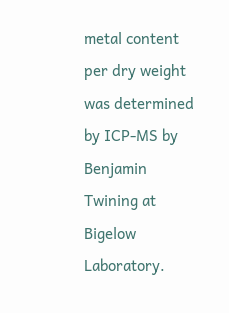metal content per dry weight was determined by ICP-MS by Benjamin Twining at Bigelow Laboratory.